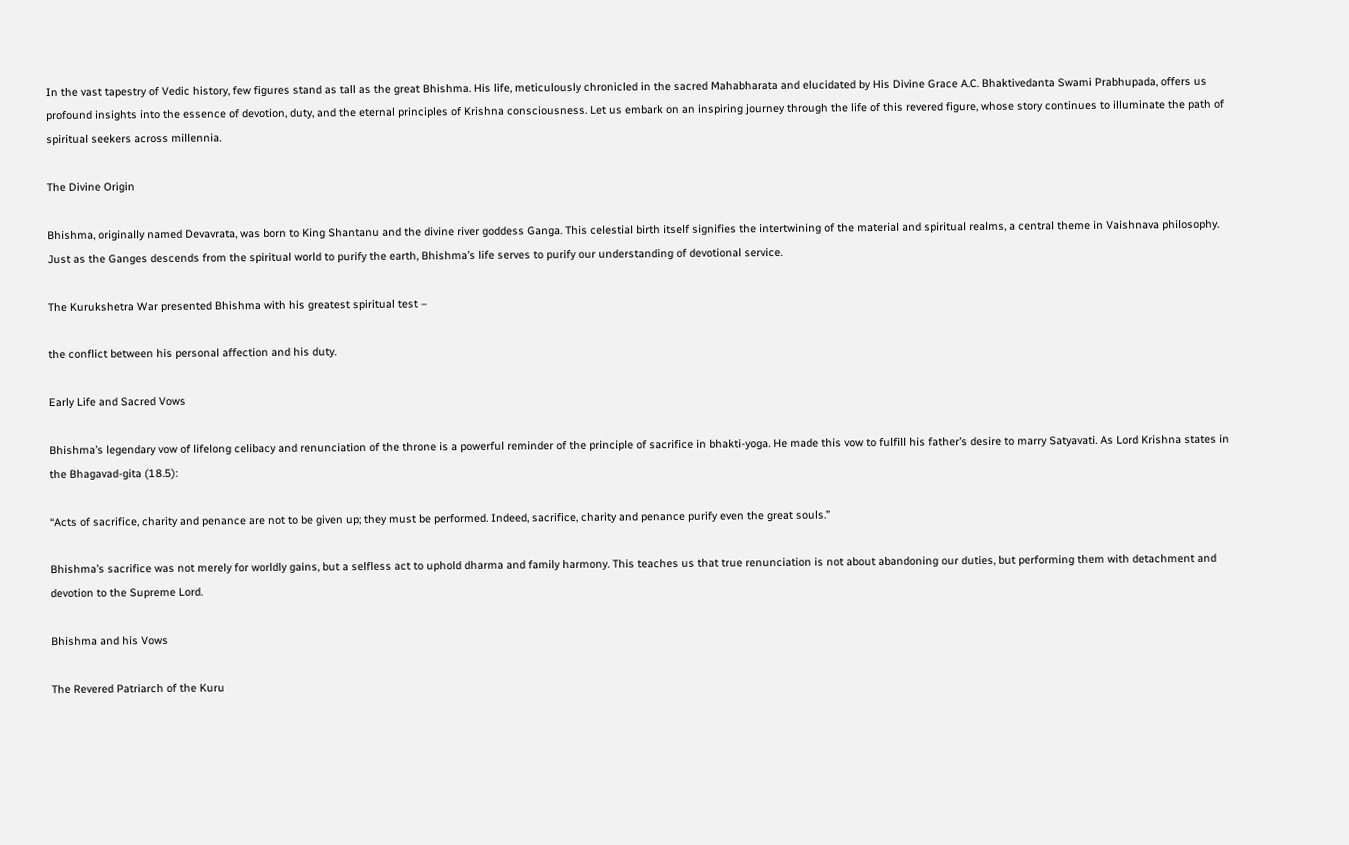In the vast tapestry of Vedic history, few figures stand as tall as the great Bhishma. His life, meticulously chronicled in the sacred Mahabharata and elucidated by His Divine Grace A.C. Bhaktivedanta Swami Prabhupada, offers us profound insights into the essence of devotion, duty, and the eternal principles of Krishna consciousness. Let us embark on an inspiring journey through the life of this revered figure, whose story continues to illuminate the path of spiritual seekers across millennia.

The Divine Origin

Bhishma, originally named Devavrata, was born to King Shantanu and the divine river goddess Ganga. This celestial birth itself signifies the intertwining of the material and spiritual realms, a central theme in Vaishnava philosophy. Just as the Ganges descends from the spiritual world to purify the earth, Bhishma’s life serves to purify our understanding of devotional service.

The Kurukshetra War presented Bhishma with his greatest spiritual test –

the conflict between his personal affection and his duty.

Early Life and Sacred Vows

Bhishma’s legendary vow of lifelong celibacy and renunciation of the throne is a powerful reminder of the principle of sacrifice in bhakti-yoga. He made this vow to fulfill his father’s desire to marry Satyavati. As Lord Krishna states in the Bhagavad-gita (18.5):

“Acts of sacrifice, charity and penance are not to be given up; they must be performed. Indeed, sacrifice, charity and penance purify even the great souls.”

Bhishma’s sacrifice was not merely for worldly gains, but a selfless act to uphold dharma and family harmony. This teaches us that true renunciation is not about abandoning our duties, but performing them with detachment and devotion to the Supreme Lord.

Bhishma and his Vows

The Revered Patriarch of the Kuru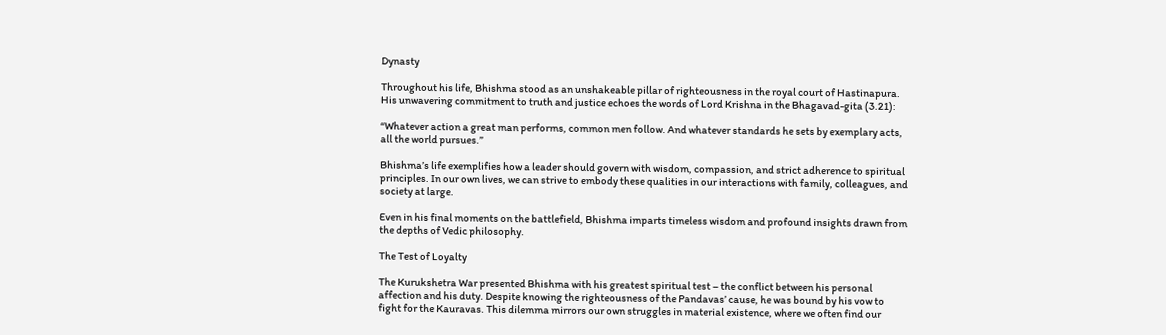Dynasty

Throughout his life, Bhishma stood as an unshakeable pillar of righteousness in the royal court of Hastinapura. His unwavering commitment to truth and justice echoes the words of Lord Krishna in the Bhagavad-gita (3.21):

“Whatever action a great man performs, common men follow. And whatever standards he sets by exemplary acts, all the world pursues.”

Bhishma’s life exemplifies how a leader should govern with wisdom, compassion, and strict adherence to spiritual principles. In our own lives, we can strive to embody these qualities in our interactions with family, colleagues, and society at large.

Even in his final moments on the battlefield, Bhishma imparts timeless wisdom and profound insights drawn from the depths of Vedic philosophy.

The Test of Loyalty

The Kurukshetra War presented Bhishma with his greatest spiritual test – the conflict between his personal affection and his duty. Despite knowing the righteousness of the Pandavas’ cause, he was bound by his vow to fight for the Kauravas. This dilemma mirrors our own struggles in material existence, where we often find our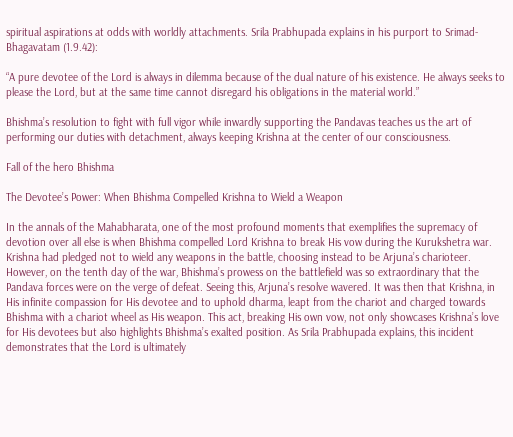spiritual aspirations at odds with worldly attachments. Srila Prabhupada explains in his purport to Srimad-Bhagavatam (1.9.42):

“A pure devotee of the Lord is always in dilemma because of the dual nature of his existence. He always seeks to please the Lord, but at the same time cannot disregard his obligations in the material world.”

Bhishma’s resolution to fight with full vigor while inwardly supporting the Pandavas teaches us the art of performing our duties with detachment, always keeping Krishna at the center of our consciousness.

Fall of the hero Bhishma

The Devotee’s Power: When Bhishma Compelled Krishna to Wield a Weapon

In the annals of the Mahabharata, one of the most profound moments that exemplifies the supremacy of devotion over all else is when Bhishma compelled Lord Krishna to break His vow during the Kurukshetra war. Krishna had pledged not to wield any weapons in the battle, choosing instead to be Arjuna’s charioteer. However, on the tenth day of the war, Bhishma’s prowess on the battlefield was so extraordinary that the Pandava forces were on the verge of defeat. Seeing this, Arjuna’s resolve wavered. It was then that Krishna, in His infinite compassion for His devotee and to uphold dharma, leapt from the chariot and charged towards Bhishma with a chariot wheel as His weapon. This act, breaking His own vow, not only showcases Krishna’s love for His devotees but also highlights Bhishma’s exalted position. As Srila Prabhupada explains, this incident demonstrates that the Lord is ultimately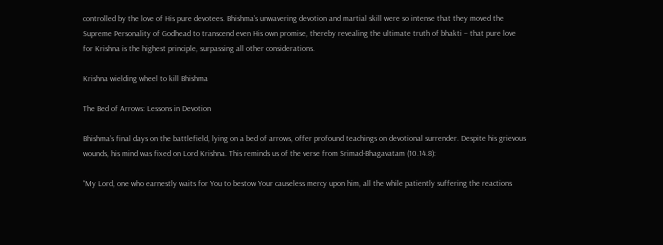controlled by the love of His pure devotees. Bhishma’s unwavering devotion and martial skill were so intense that they moved the Supreme Personality of Godhead to transcend even His own promise, thereby revealing the ultimate truth of bhakti – that pure love for Krishna is the highest principle, surpassing all other considerations.

Krishna wielding wheel to kill Bhishma

The Bed of Arrows: Lessons in Devotion

Bhishma’s final days on the battlefield, lying on a bed of arrows, offer profound teachings on devotional surrender. Despite his grievous wounds, his mind was fixed on Lord Krishna. This reminds us of the verse from Srimad-Bhagavatam (10.14.8):

“My Lord, one who earnestly waits for You to bestow Your causeless mercy upon him, all the while patiently suffering the reactions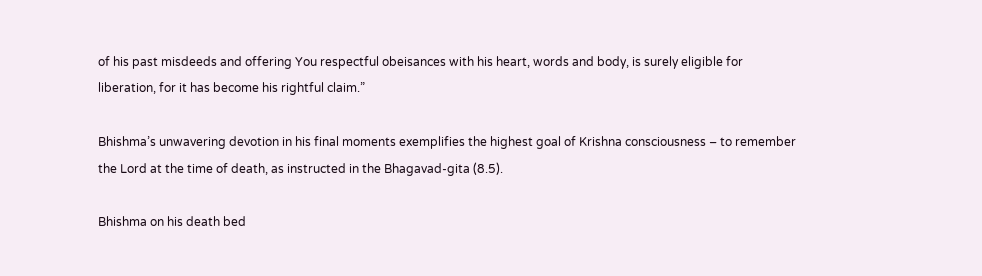of his past misdeeds and offering You respectful obeisances with his heart, words and body, is surely eligible for liberation, for it has become his rightful claim.”

Bhishma’s unwavering devotion in his final moments exemplifies the highest goal of Krishna consciousness – to remember the Lord at the time of death, as instructed in the Bhagavad-gita (8.5).

Bhishma on his death bed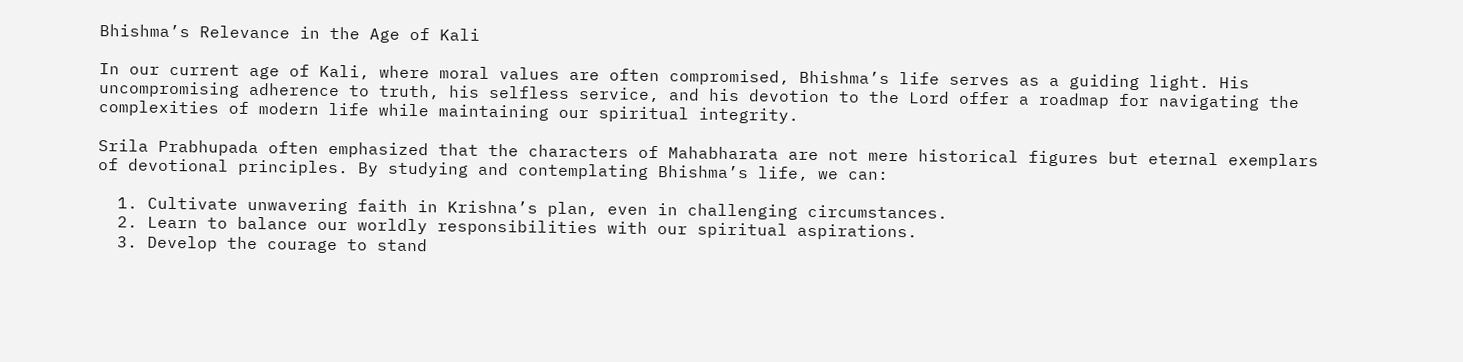Bhishma’s Relevance in the Age of Kali

In our current age of Kali, where moral values are often compromised, Bhishma’s life serves as a guiding light. His uncompromising adherence to truth, his selfless service, and his devotion to the Lord offer a roadmap for navigating the complexities of modern life while maintaining our spiritual integrity.

Srila Prabhupada often emphasized that the characters of Mahabharata are not mere historical figures but eternal exemplars of devotional principles. By studying and contemplating Bhishma’s life, we can:

  1. Cultivate unwavering faith in Krishna’s plan, even in challenging circumstances.
  2. Learn to balance our worldly responsibilities with our spiritual aspirations.
  3. Develop the courage to stand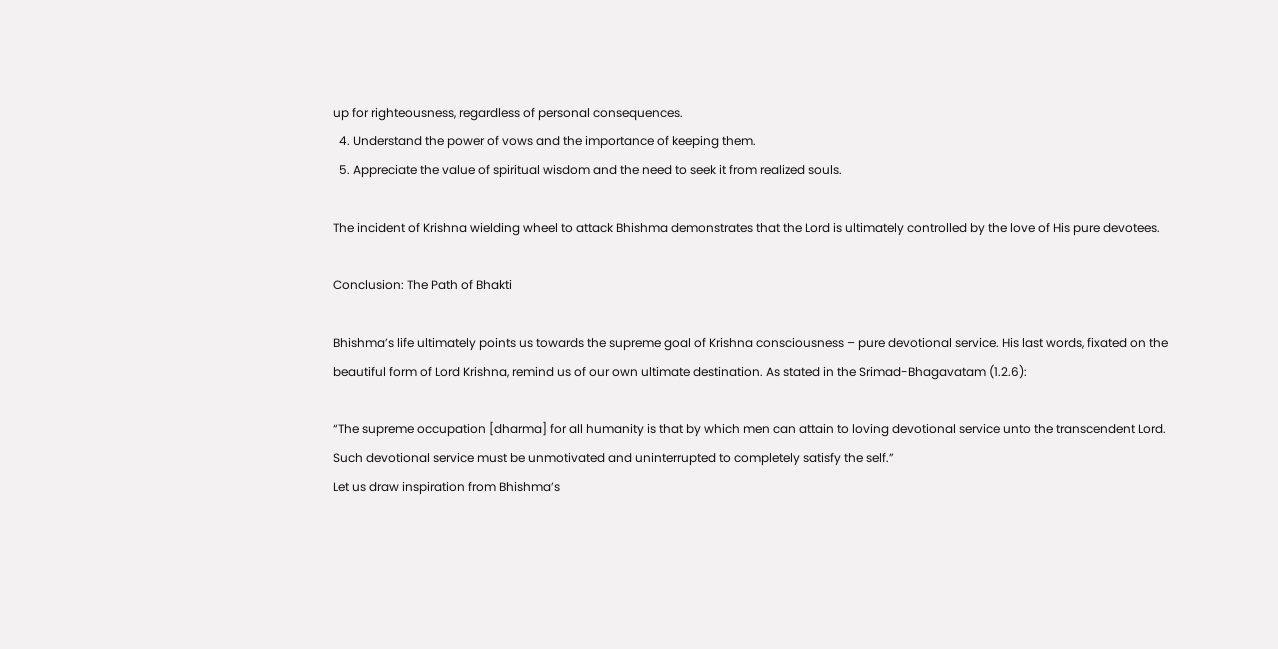up for righteousness, regardless of personal consequences.
  4. Understand the power of vows and the importance of keeping them.
  5. Appreciate the value of spiritual wisdom and the need to seek it from realized souls.

The incident of Krishna wielding wheel to attack Bhishma demonstrates that the Lord is ultimately controlled by the love of His pure devotees.

Conclusion: The Path of Bhakti

Bhishma’s life ultimately points us towards the supreme goal of Krishna consciousness – pure devotional service. His last words, fixated on the beautiful form of Lord Krishna, remind us of our own ultimate destination. As stated in the Srimad-Bhagavatam (1.2.6):

“The supreme occupation [dharma] for all humanity is that by which men can attain to loving devotional service unto the transcendent Lord. Such devotional service must be unmotivated and uninterrupted to completely satisfy the self.”
Let us draw inspiration from Bhishma’s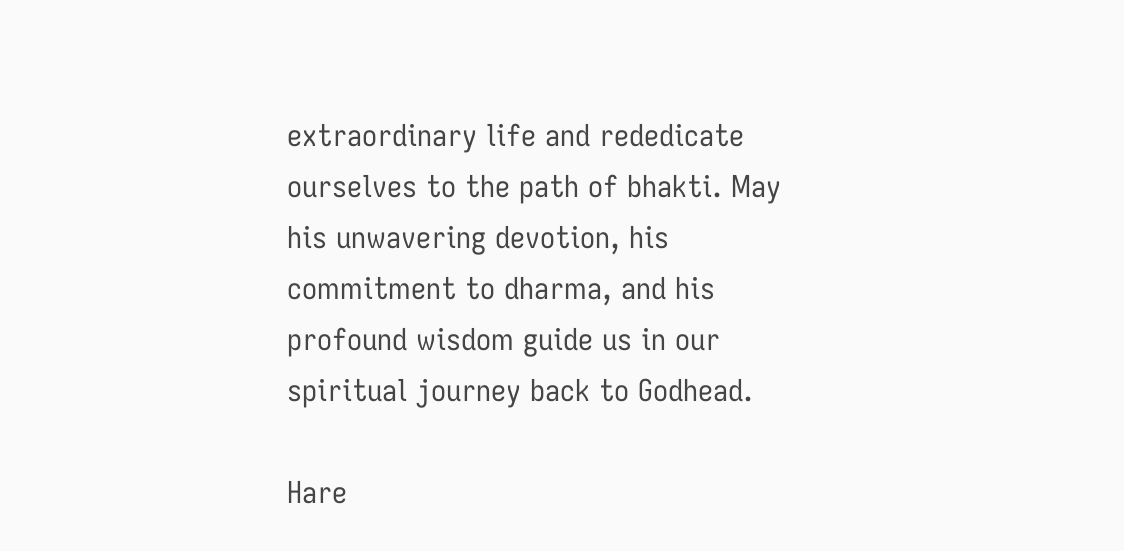extraordinary life and rededicate ourselves to the path of bhakti. May his unwavering devotion, his commitment to dharma, and his profound wisdom guide us in our spiritual journey back to Godhead.

Hare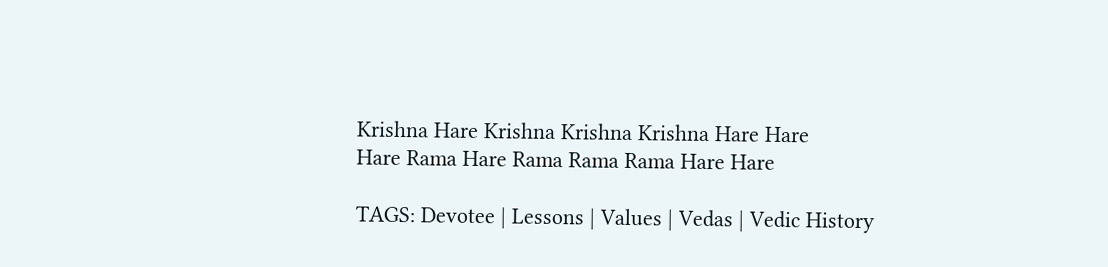Krishna Hare Krishna Krishna Krishna Hare Hare
Hare Rama Hare Rama Rama Rama Hare Hare

TAGS: Devotee | Lessons | Values | Vedas | Vedic History